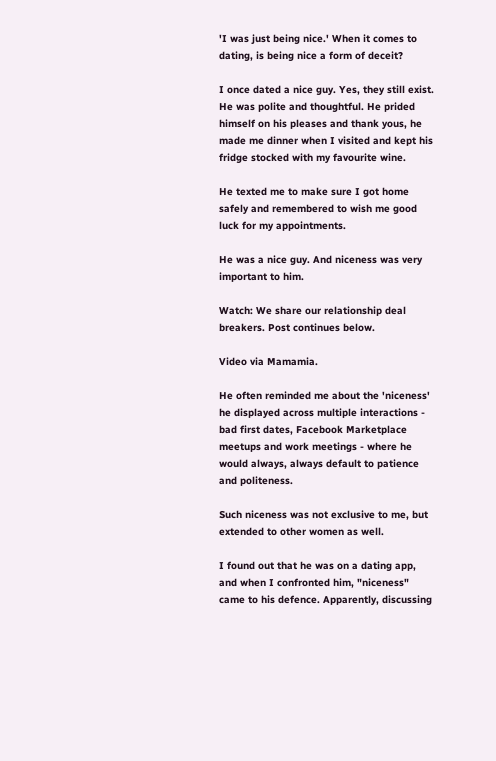'I was just being nice.' When it comes to dating, is being nice a form of deceit?

I once dated a nice guy. Yes, they still exist. He was polite and thoughtful. He prided himself on his pleases and thank yous, he made me dinner when I visited and kept his fridge stocked with my favourite wine.

He texted me to make sure I got home safely and remembered to wish me good luck for my appointments.

He was a nice guy. And niceness was very important to him.

Watch: We share our relationship deal breakers. Post continues below.

Video via Mamamia.

He often reminded me about the 'niceness' he displayed across multiple interactions - bad first dates, Facebook Marketplace meetups and work meetings - where he would always, always default to patience and politeness.

Such niceness was not exclusive to me, but extended to other women as well.

I found out that he was on a dating app, and when I confronted him, "niceness" came to his defence. Apparently, discussing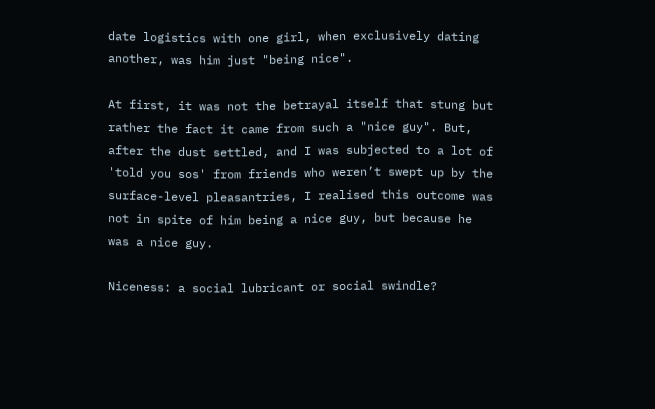date logistics with one girl, when exclusively dating another, was him just "being nice".

At first, it was not the betrayal itself that stung but rather the fact it came from such a "nice guy". But, after the dust settled, and I was subjected to a lot of 'told you sos' from friends who weren’t swept up by the surface-level pleasantries, I realised this outcome was not in spite of him being a nice guy, but because he was a nice guy.

Niceness: a social lubricant or social swindle?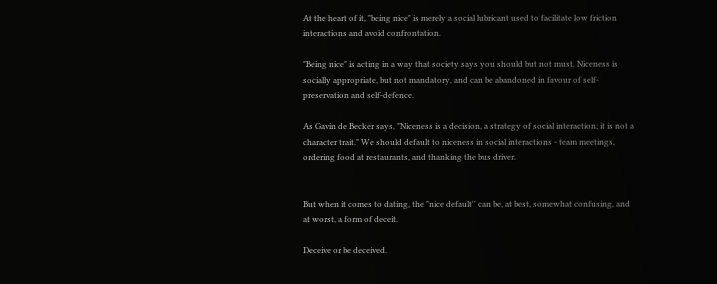At the heart of it, "being nice" is merely a social lubricant used to facilitate low friction interactions and avoid confrontation.

"Being nice" is acting in a way that society says you should but not must. Niceness is socially appropriate, but not mandatory, and can be abandoned in favour of self-preservation and self-defence.

As Gavin de Becker says, "Niceness is a decision, a strategy of social interaction; it is not a character trait." We should default to niceness in social interactions - team meetings, ordering food at restaurants, and thanking the bus driver.


But when it comes to dating, the "nice default'' can be, at best, somewhat confusing, and at worst, a form of deceit.

Deceive or be deceived.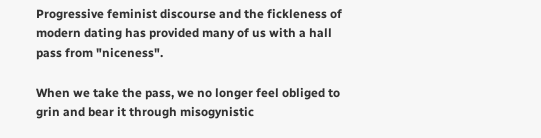Progressive feminist discourse and the fickleness of modern dating has provided many of us with a hall pass from "niceness".

When we take the pass, we no longer feel obliged to grin and bear it through misogynistic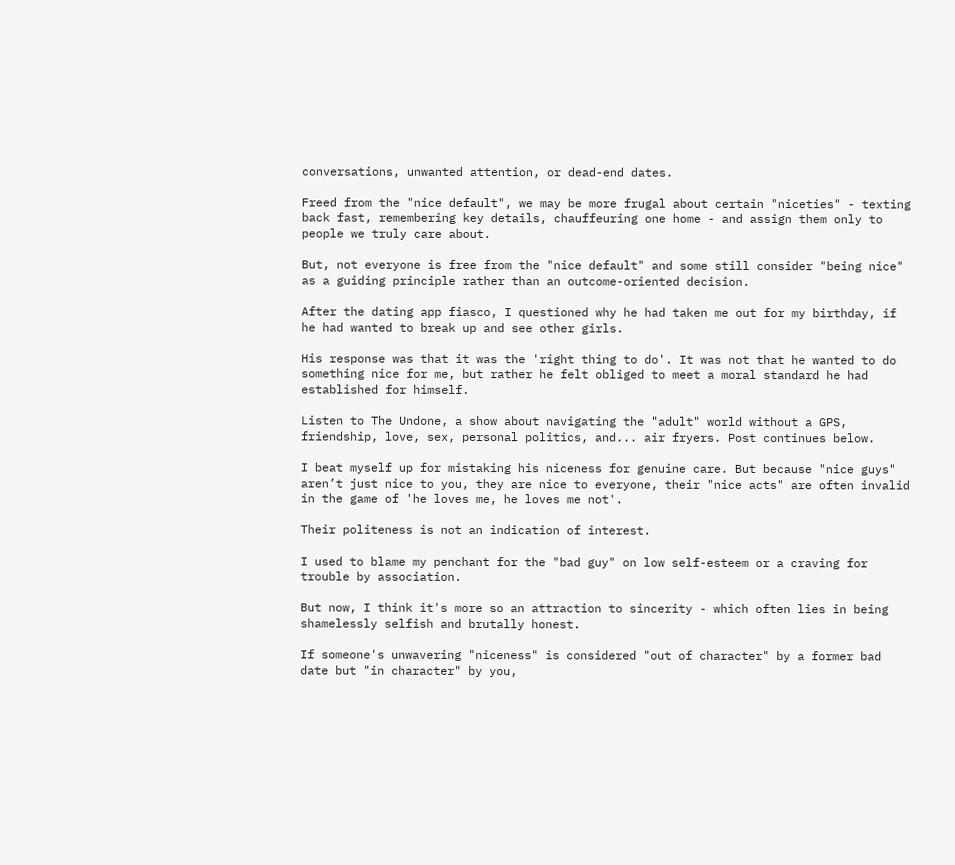conversations, unwanted attention, or dead-end dates.

Freed from the "nice default", we may be more frugal about certain "niceties" - texting back fast, remembering key details, chauffeuring one home - and assign them only to people we truly care about.

But, not everyone is free from the "nice default" and some still consider "being nice" as a guiding principle rather than an outcome-oriented decision.

After the dating app fiasco, I questioned why he had taken me out for my birthday, if he had wanted to break up and see other girls.

His response was that it was the 'right thing to do'. It was not that he wanted to do something nice for me, but rather he felt obliged to meet a moral standard he had established for himself.

Listen to The Undone, a show about navigating the "adult" world without a GPS, friendship, love, sex, personal politics, and... air fryers. Post continues below.

I beat myself up for mistaking his niceness for genuine care. But because "nice guys" aren’t just nice to you, they are nice to everyone, their "nice acts" are often invalid in the game of 'he loves me, he loves me not'.

Their politeness is not an indication of interest.

I used to blame my penchant for the "bad guy" on low self-esteem or a craving for trouble by association.

But now, I think it's more so an attraction to sincerity - which often lies in being shamelessly selfish and brutally honest.

If someone's unwavering "niceness" is considered "out of character" by a former bad date but "in character" by you,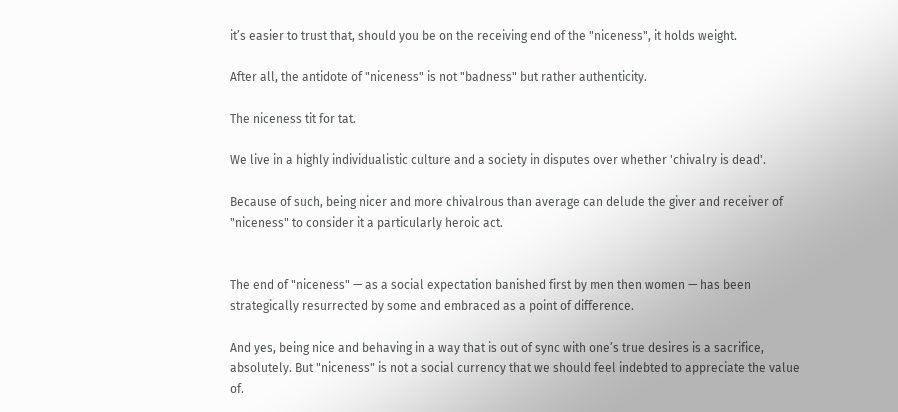it’s easier to trust that, should you be on the receiving end of the "niceness", it holds weight.

After all, the antidote of "niceness" is not "badness" but rather authenticity.

The niceness tit for tat.

We live in a highly individualistic culture and a society in disputes over whether 'chivalry is dead'.

Because of such, being nicer and more chivalrous than average can delude the giver and receiver of "niceness" to consider it a particularly heroic act.


The end of "niceness" — as a social expectation banished first by men then women — has been strategically resurrected by some and embraced as a point of difference.

And yes, being nice and behaving in a way that is out of sync with one’s true desires is a sacrifice, absolutely. But "niceness" is not a social currency that we should feel indebted to appreciate the value of.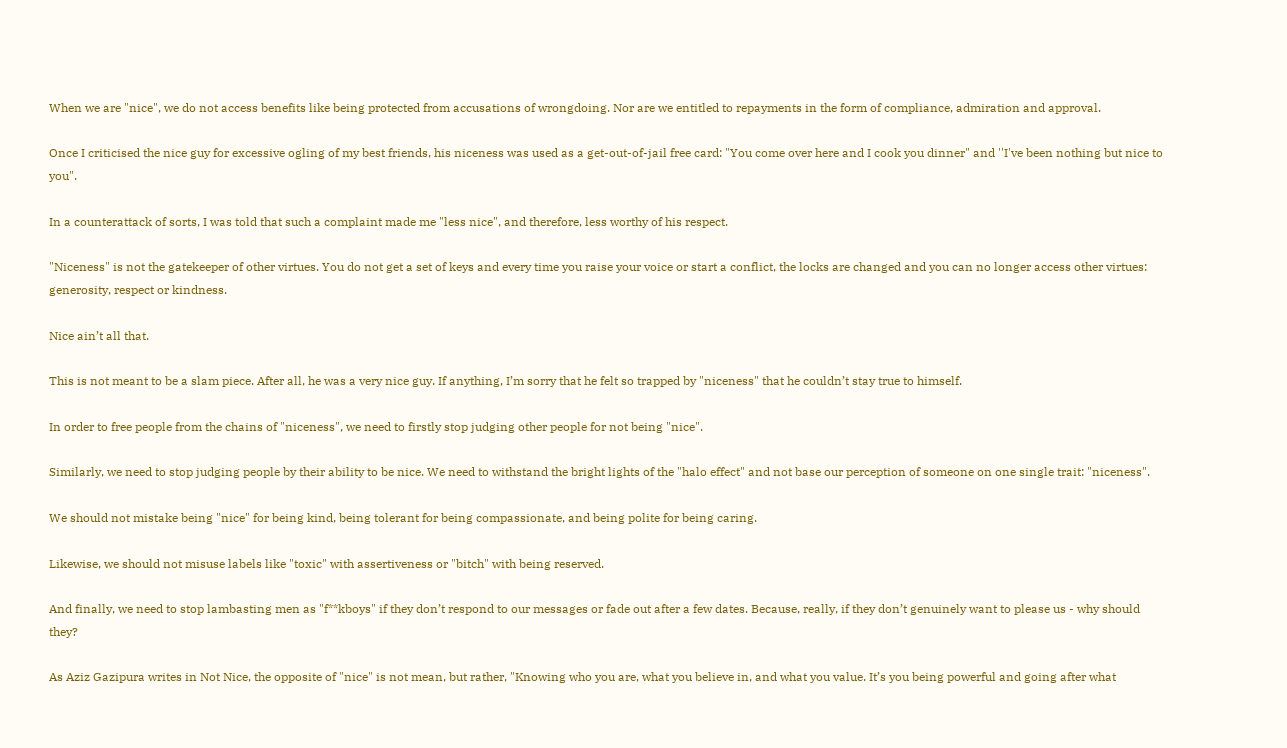When we are "nice", we do not access benefits like being protected from accusations of wrongdoing. Nor are we entitled to repayments in the form of compliance, admiration and approval.

Once I criticised the nice guy for excessive ogling of my best friends, his niceness was used as a get-out-of-jail free card: "You come over here and I cook you dinner" and ''I've been nothing but nice to you".

In a counterattack of sorts, I was told that such a complaint made me "less nice", and therefore, less worthy of his respect.

"Niceness" is not the gatekeeper of other virtues. You do not get a set of keys and every time you raise your voice or start a conflict, the locks are changed and you can no longer access other virtues: generosity, respect or kindness.

Nice ain’t all that.

This is not meant to be a slam piece. After all, he was a very nice guy. If anything, I’m sorry that he felt so trapped by "niceness" that he couldn’t stay true to himself.

In order to free people from the chains of "niceness", we need to firstly stop judging other people for not being "nice".

Similarly, we need to stop judging people by their ability to be nice. We need to withstand the bright lights of the "halo effect" and not base our perception of someone on one single trait: "niceness".

We should not mistake being "nice" for being kind, being tolerant for being compassionate, and being polite for being caring.

Likewise, we should not misuse labels like "toxic" with assertiveness or "bitch" with being reserved.

And finally, we need to stop lambasting men as "f**kboys" if they don’t respond to our messages or fade out after a few dates. Because, really, if they don’t genuinely want to please us - why should they?

As Aziz Gazipura writes in Not Nice, the opposite of "nice" is not mean, but rather, "Knowing who you are, what you believe in, and what you value. It’s you being powerful and going after what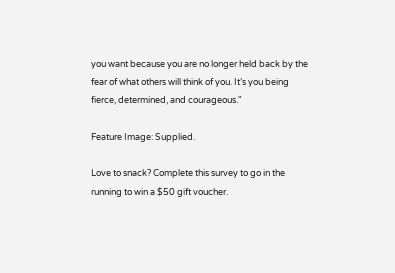you want because you are no longer held back by the fear of what others will think of you. It’s you being fierce, determined, and courageous."

Feature Image: Supplied.

Love to snack? Complete this survey to go in the running to win a $50 gift voucher.